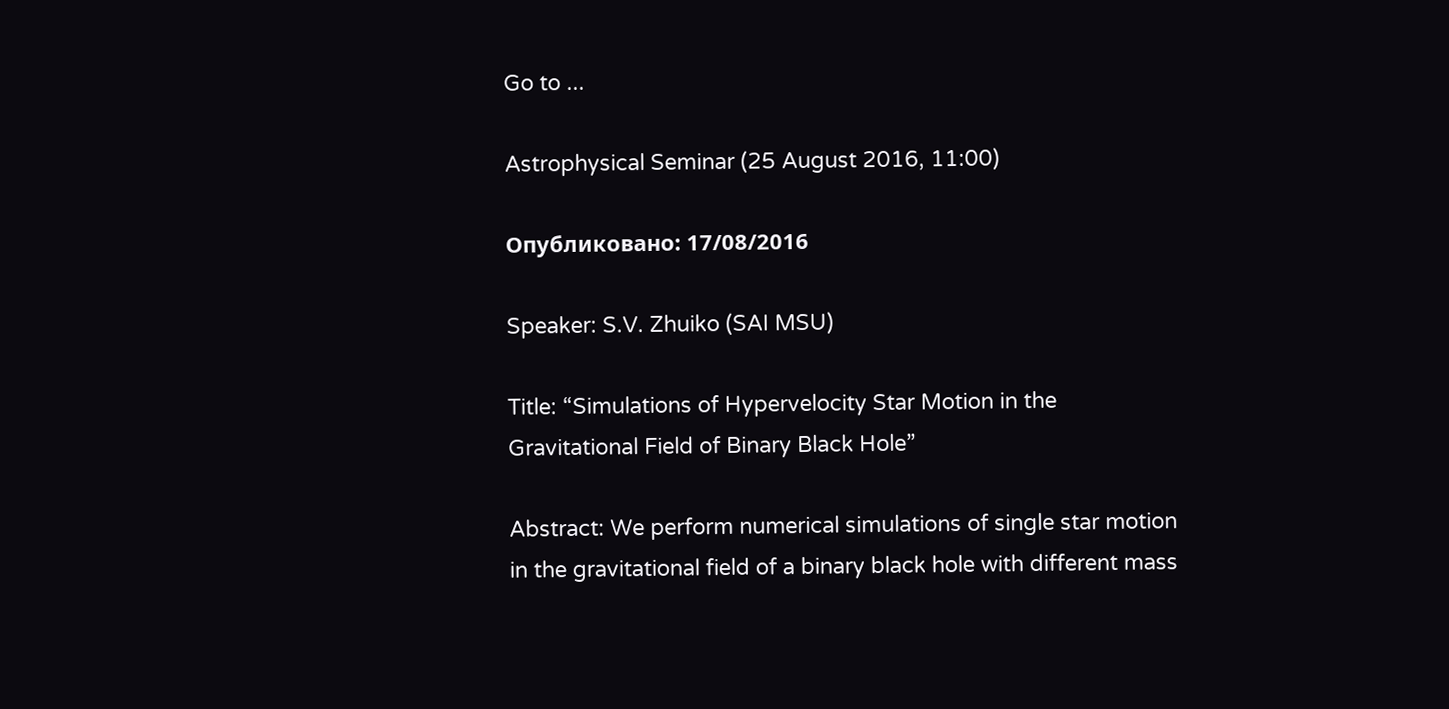Go to ...

Astrophysical Seminar (25 August 2016, 11:00)

Опубликовано: 17/08/2016

Speaker: S.V. Zhuiko (SAI MSU)

Title: “Simulations of Hypervelocity Star Motion in the Gravitational Field of Binary Black Hole”

Abstract: We perform numerical simulations of single star motion in the gravitational field of a binary black hole with different mass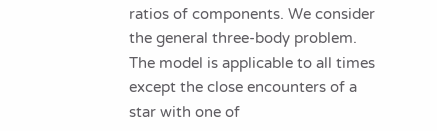ratios of components. We consider the general three-body problem. The model is applicable to all times except the close encounters of a star with one of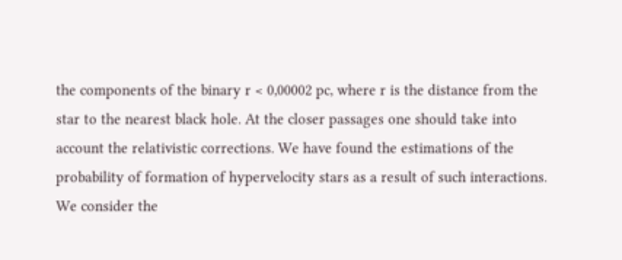the components of the binary r < 0,00002 pc, where r is the distance from the star to the nearest black hole. At the closer passages one should take into account the relativistic corrections. We have found the estimations of the probability of formation of hypervelocity stars as a result of such interactions. We consider the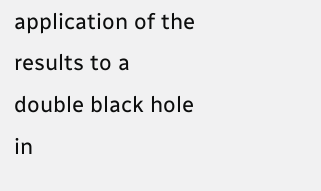application of the results to a double black hole in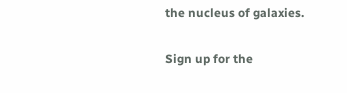the nucleus of galaxies.

Sign up for the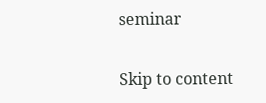seminar

Skip to content